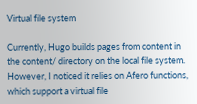Virtual file system

Currently, Hugo builds pages from content in the content/ directory on the local file system. However, I noticed it relies on Afero functions, which support a virtual file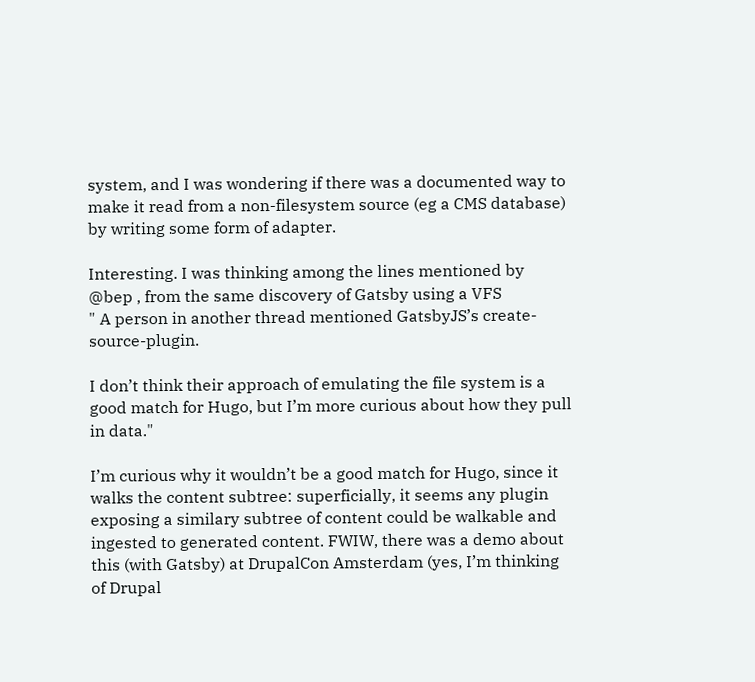system, and I was wondering if there was a documented way to make it read from a non-filesystem source (eg a CMS database) by writing some form of adapter.

Interesting. I was thinking among the lines mentioned by @bep , from the same discovery of Gatsby using a VFS
" A person in another thread mentioned GatsbyJS’s create-source-plugin.

I don’t think their approach of emulating the file system is a good match for Hugo, but I’m more curious about how they pull in data."

I’m curious why it wouldn’t be a good match for Hugo, since it walks the content subtree: superficially, it seems any plugin exposing a similary subtree of content could be walkable and ingested to generated content. FWIW, there was a demo about this (with Gatsby) at DrupalCon Amsterdam (yes, I’m thinking of Drupal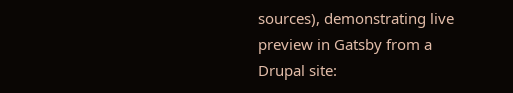sources), demonstrating live preview in Gatsby from a Drupal site: